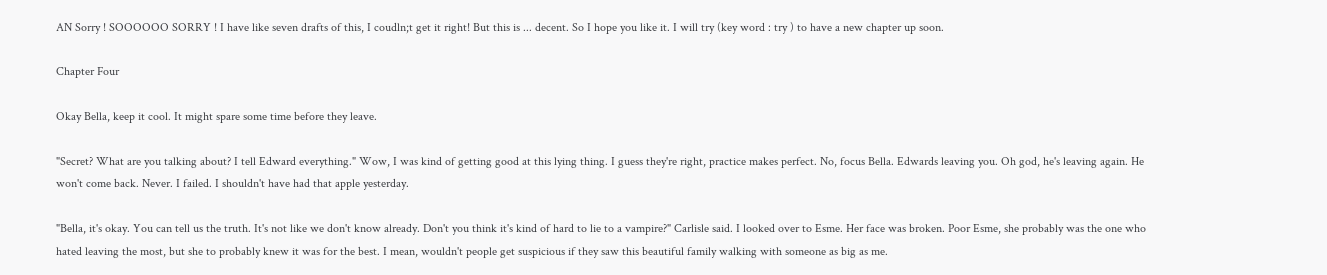AN Sorry ! SOOOOOO SORRY ! I have like seven drafts of this, I coudln;t get it right! But this is ... decent. So I hope you like it. I will try (key word : try ) to have a new chapter up soon.

Chapter Four

Okay Bella, keep it cool. It might spare some time before they leave.

"Secret? What are you talking about? I tell Edward everything." Wow, I was kind of getting good at this lying thing. I guess they're right, practice makes perfect. No, focus Bella. Edwards leaving you. Oh god, he's leaving again. He won't come back. Never. I failed. I shouldn't have had that apple yesterday.

"Bella, it's okay. You can tell us the truth. It's not like we don't know already. Don't you think it's kind of hard to lie to a vampire?" Carlisle said. I looked over to Esme. Her face was broken. Poor Esme, she probably was the one who hated leaving the most, but she to probably knew it was for the best. I mean, wouldn't people get suspicious if they saw this beautiful family walking with someone as big as me.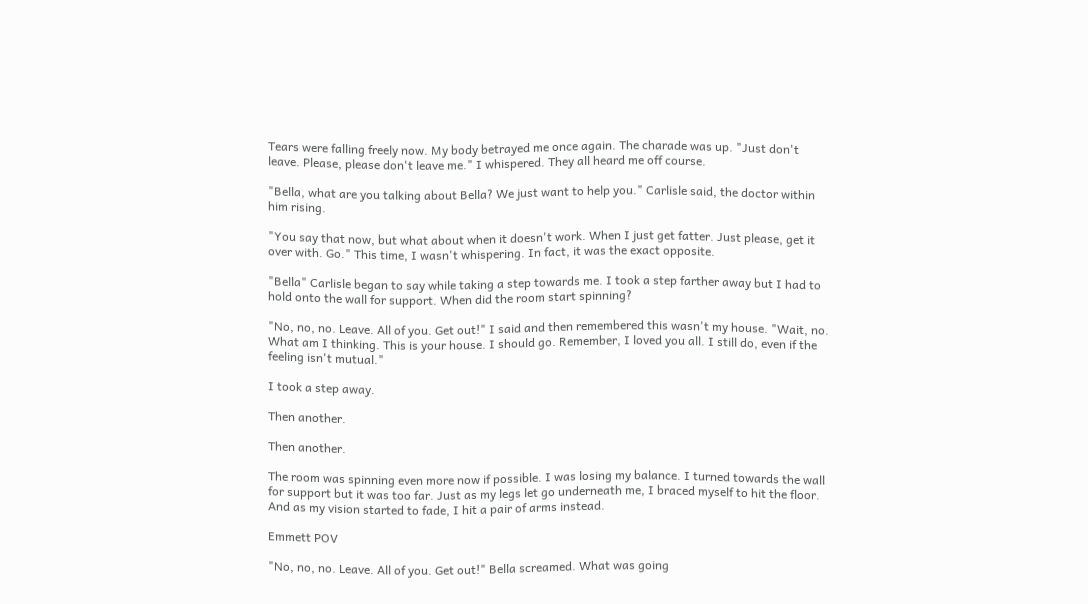Tears were falling freely now. My body betrayed me once again. The charade was up. "Just don't leave. Please, please don't leave me." I whispered. They all heard me off course.

"Bella, what are you talking about Bella? We just want to help you." Carlisle said, the doctor within him rising.

"You say that now, but what about when it doesn't work. When I just get fatter. Just please, get it over with. Go." This time, I wasn't whispering. In fact, it was the exact opposite.

"Bella" Carlisle began to say while taking a step towards me. I took a step farther away but I had to hold onto the wall for support. When did the room start spinning?

"No, no, no. Leave. All of you. Get out!" I said and then remembered this wasn't my house. "Wait, no. What am I thinking. This is your house. I should go. Remember, I loved you all. I still do, even if the feeling isn't mutual."

I took a step away.

Then another.

Then another.

The room was spinning even more now if possible. I was losing my balance. I turned towards the wall for support but it was too far. Just as my legs let go underneath me, I braced myself to hit the floor. And as my vision started to fade, I hit a pair of arms instead.

Emmett POV

"No, no, no. Leave. All of you. Get out!" Bella screamed. What was going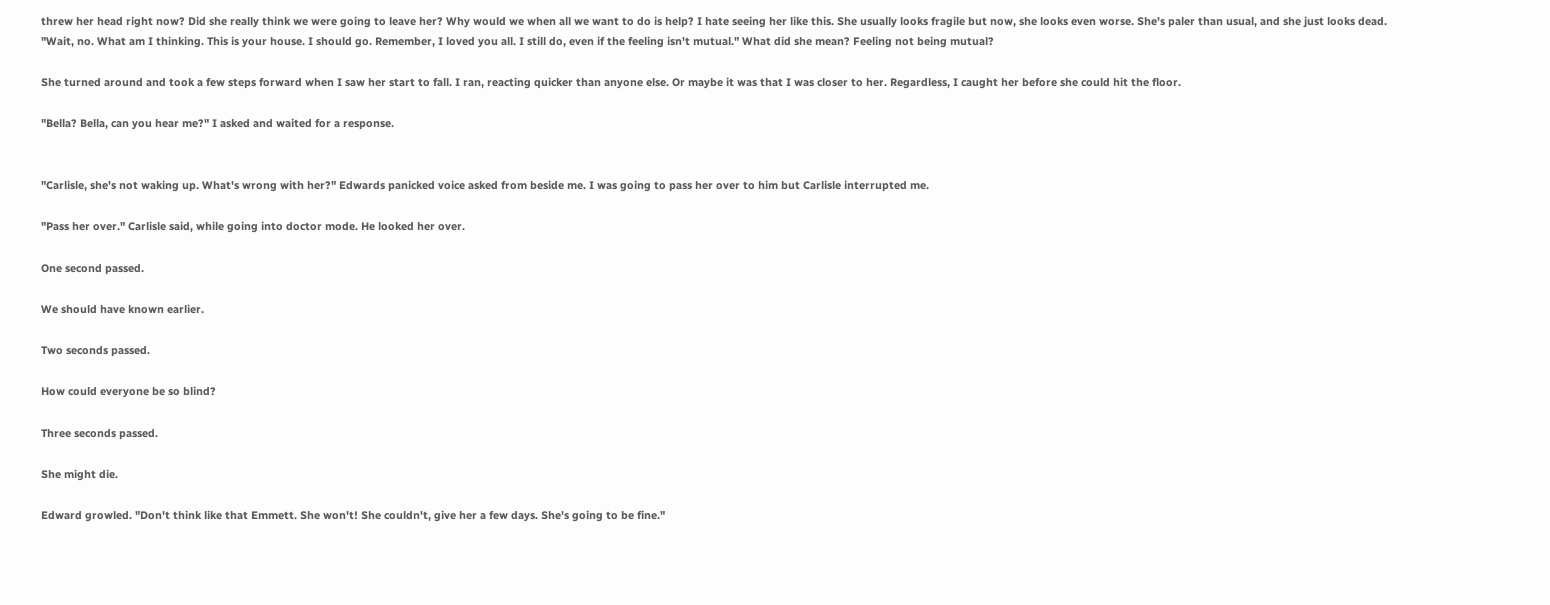threw her head right now? Did she really think we were going to leave her? Why would we when all we want to do is help? I hate seeing her like this. She usually looks fragile but now, she looks even worse. She's paler than usual, and she just looks dead. "Wait, no. What am I thinking. This is your house. I should go. Remember, I loved you all. I still do, even if the feeling isn't mutual." What did she mean? Feeling not being mutual?

She turned around and took a few steps forward when I saw her start to fall. I ran, reacting quicker than anyone else. Or maybe it was that I was closer to her. Regardless, I caught her before she could hit the floor.

"Bella? Bella, can you hear me?" I asked and waited for a response.


"Carlisle, she's not waking up. What's wrong with her?" Edwards panicked voice asked from beside me. I was going to pass her over to him but Carlisle interrupted me.

"Pass her over." Carlisle said, while going into doctor mode. He looked her over.

One second passed.

We should have known earlier.

Two seconds passed.

How could everyone be so blind?

Three seconds passed.

She might die.

Edward growled. "Don't think like that Emmett. She won't! She couldn't, give her a few days. She's going to be fine."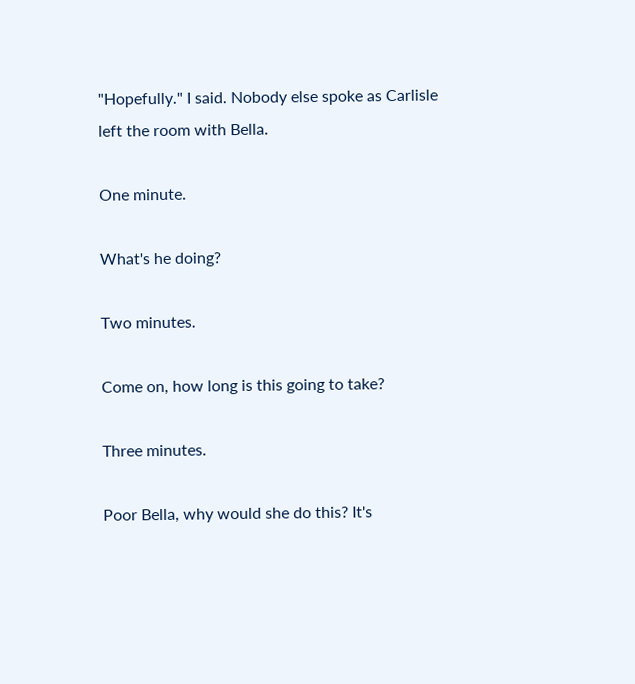"Hopefully." I said. Nobody else spoke as Carlisle left the room with Bella.

One minute.

What's he doing?

Two minutes.

Come on, how long is this going to take?

Three minutes.

Poor Bella, why would she do this? It's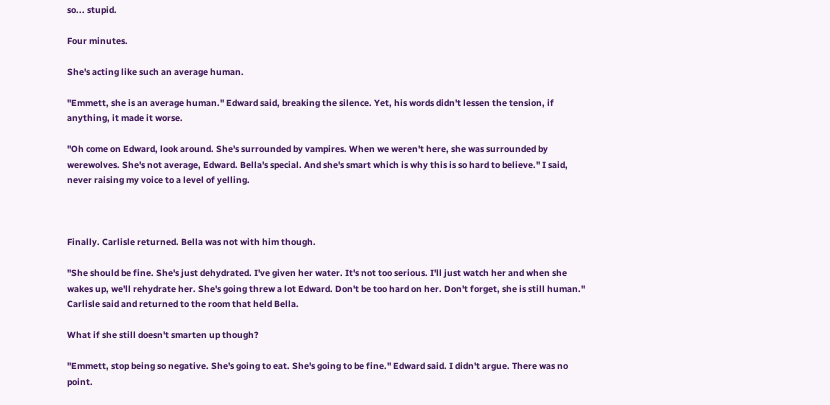so... stupid.

Four minutes.

She's acting like such an average human.

"Emmett, she is an average human." Edward said, breaking the silence. Yet, his words didn't lessen the tension, if anything, it made it worse.

"Oh come on Edward, look around. She's surrounded by vampires. When we weren't here, she was surrounded by werewolves. She's not average, Edward. Bella's special. And she's smart which is why this is so hard to believe." I said, never raising my voice to a level of yelling.



Finally. Carlisle returned. Bella was not with him though.

"She should be fine. She's just dehydrated. I've given her water. It's not too serious. I'll just watch her and when she wakes up, we'll rehydrate her. She's going threw a lot Edward. Don't be too hard on her. Don't forget, she is still human." Carlisle said and returned to the room that held Bella.

What if she still doesn't smarten up though?

"Emmett, stop being so negative. She's going to eat. She's going to be fine." Edward said. I didn't argue. There was no point.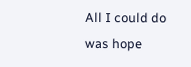All I could do was hope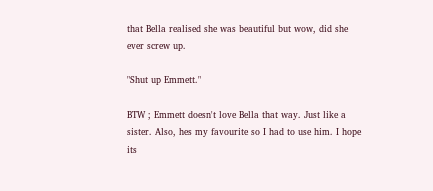that Bella realised she was beautiful but wow, did she ever screw up.

"Shut up Emmett."

BTW ; Emmett doesn't love Bella that way. Just like a sister. Also, hes my favourite so I had to use him. I hope its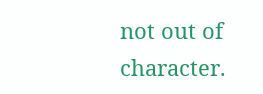not out of character.